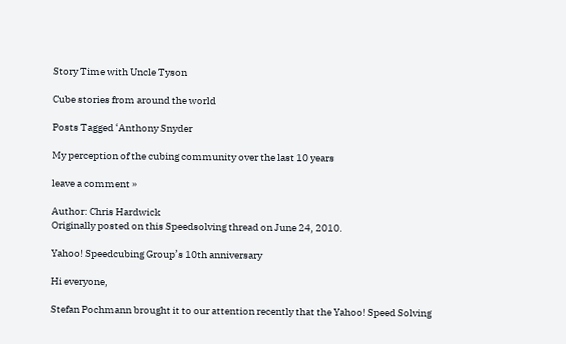Story Time with Uncle Tyson

Cube stories from around the world

Posts Tagged ‘Anthony Snyder

My perception of the cubing community over the last 10 years

leave a comment »

Author: Chris Hardwick
Originally posted on this Speedsolving thread on June 24, 2010.

Yahoo! Speedcubing Group’s 10th anniversary

Hi everyone,

Stefan Pochmann brought it to our attention recently that the Yahoo! Speed Solving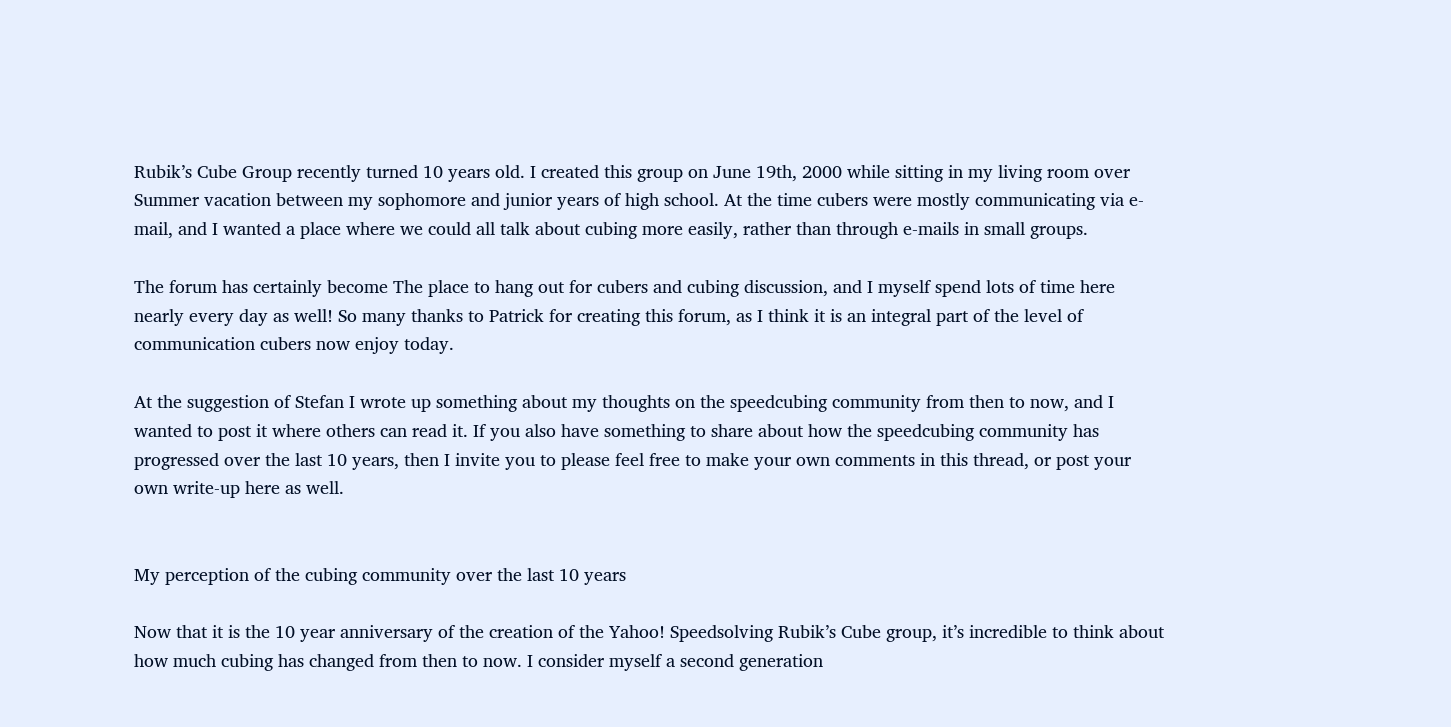Rubik’s Cube Group recently turned 10 years old. I created this group on June 19th, 2000 while sitting in my living room over Summer vacation between my sophomore and junior years of high school. At the time cubers were mostly communicating via e-mail, and I wanted a place where we could all talk about cubing more easily, rather than through e-mails in small groups.

The forum has certainly become The place to hang out for cubers and cubing discussion, and I myself spend lots of time here nearly every day as well! So many thanks to Patrick for creating this forum, as I think it is an integral part of the level of communication cubers now enjoy today.

At the suggestion of Stefan I wrote up something about my thoughts on the speedcubing community from then to now, and I wanted to post it where others can read it. If you also have something to share about how the speedcubing community has progressed over the last 10 years, then I invite you to please feel free to make your own comments in this thread, or post your own write-up here as well.


My perception of the cubing community over the last 10 years

Now that it is the 10 year anniversary of the creation of the Yahoo! Speedsolving Rubik’s Cube group, it’s incredible to think about how much cubing has changed from then to now. I consider myself a second generation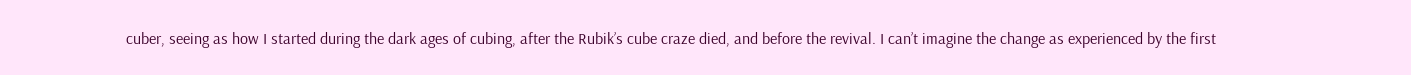cuber, seeing as how I started during the dark ages of cubing, after the Rubik’s cube craze died, and before the revival. I can’t imagine the change as experienced by the first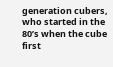generation cubers, who started in the 80’s when the cube first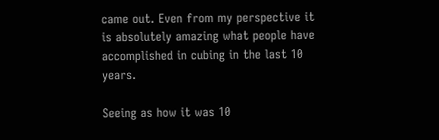came out. Even from my perspective it is absolutely amazing what people have accomplished in cubing in the last 10 years.

Seeing as how it was 10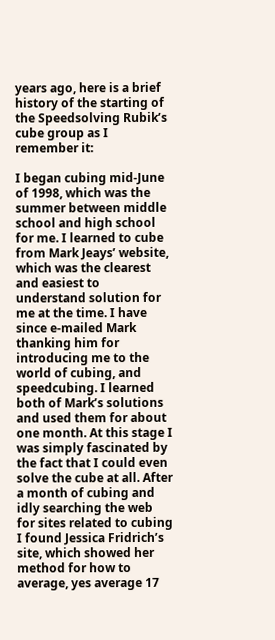years ago, here is a brief history of the starting of the Speedsolving Rubik’s cube group as I remember it:

I began cubing mid-June of 1998, which was the summer between middle school and high school for me. I learned to cube from Mark Jeays’ website, which was the clearest and easiest to understand solution for me at the time. I have since e-mailed Mark thanking him for introducing me to the world of cubing, and speedcubing. I learned both of Mark’s solutions and used them for about one month. At this stage I was simply fascinated by the fact that I could even solve the cube at all. After a month of cubing and idly searching the web for sites related to cubing I found Jessica Fridrich’s site, which showed her method for how to average, yes average 17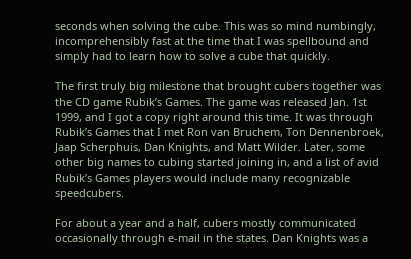seconds when solving the cube. This was so mind numbingly, incomprehensibly fast at the time that I was spellbound and simply had to learn how to solve a cube that quickly.

The first truly big milestone that brought cubers together was the CD game Rubik’s Games. The game was released Jan. 1st 1999, and I got a copy right around this time. It was through Rubik’s Games that I met Ron van Bruchem, Ton Dennenbroek, Jaap Scherphuis, Dan Knights, and Matt Wilder. Later, some other big names to cubing started joining in, and a list of avid Rubik’s Games players would include many recognizable speedcubers.

For about a year and a half, cubers mostly communicated occasionally through e-mail in the states. Dan Knights was a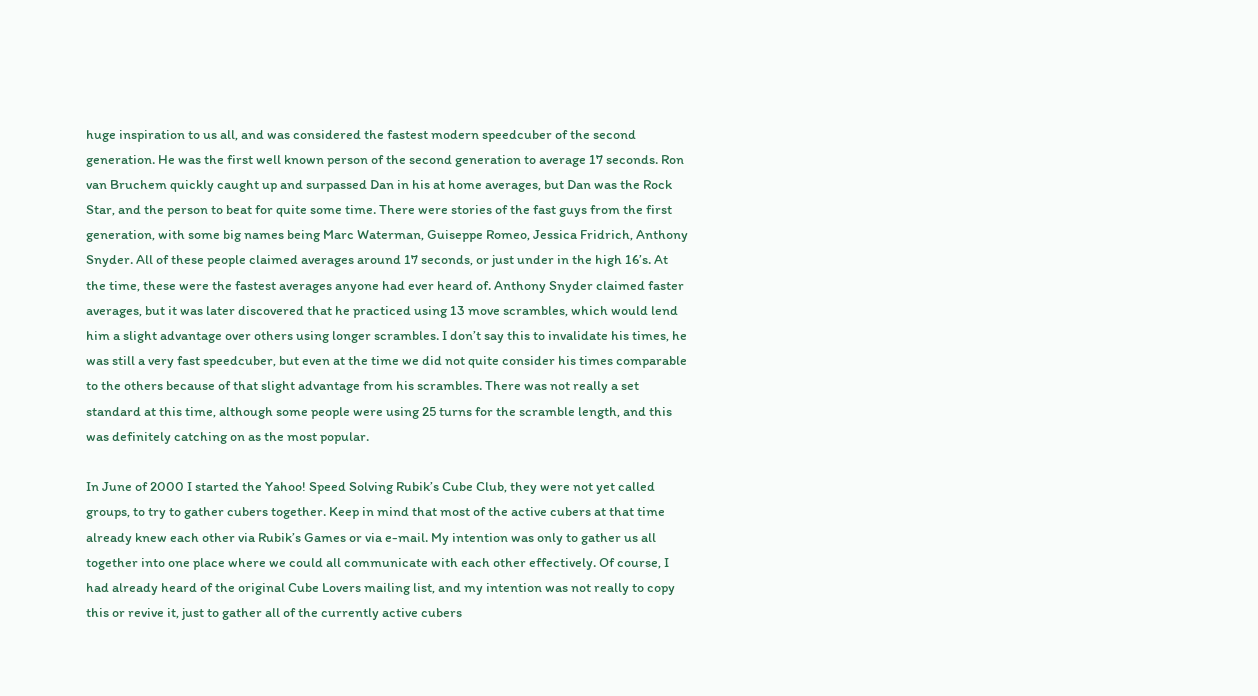huge inspiration to us all, and was considered the fastest modern speedcuber of the second generation. He was the first well known person of the second generation to average 17 seconds. Ron van Bruchem quickly caught up and surpassed Dan in his at home averages, but Dan was the Rock Star, and the person to beat for quite some time. There were stories of the fast guys from the first generation, with some big names being Marc Waterman, Guiseppe Romeo, Jessica Fridrich, Anthony Snyder. All of these people claimed averages around 17 seconds, or just under in the high 16’s. At the time, these were the fastest averages anyone had ever heard of. Anthony Snyder claimed faster averages, but it was later discovered that he practiced using 13 move scrambles, which would lend him a slight advantage over others using longer scrambles. I don’t say this to invalidate his times, he was still a very fast speedcuber, but even at the time we did not quite consider his times comparable to the others because of that slight advantage from his scrambles. There was not really a set standard at this time, although some people were using 25 turns for the scramble length, and this was definitely catching on as the most popular.

In June of 2000 I started the Yahoo! Speed Solving Rubik’s Cube Club, they were not yet called groups, to try to gather cubers together. Keep in mind that most of the active cubers at that time already knew each other via Rubik’s Games or via e-mail. My intention was only to gather us all together into one place where we could all communicate with each other effectively. Of course, I had already heard of the original Cube Lovers mailing list, and my intention was not really to copy this or revive it, just to gather all of the currently active cubers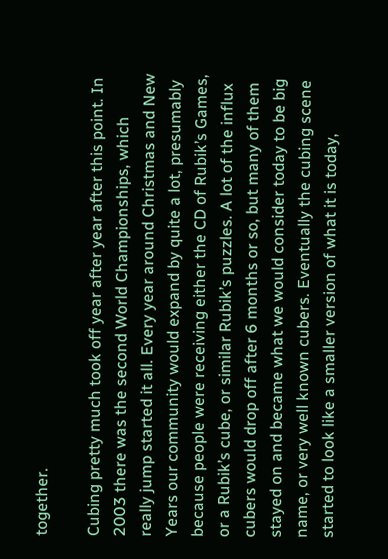together.

Cubing pretty much took off year after year after this point. In 2003 there was the second World Championships, which really jump started it all. Every year around Christmas and New Years our community would expand by quite a lot, presumably because people were receiving either the CD of Rubik’s Games, or a Rubik’s cube, or similar Rubik’s puzzles. A lot of the influx cubers would drop off after 6 months or so, but many of them stayed on and became what we would consider today to be big name, or very well known cubers. Eventually the cubing scene started to look like a smaller version of what it is today,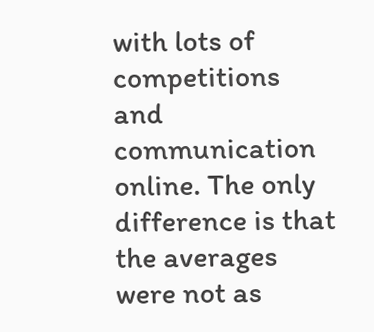with lots of competitions and communication online. The only difference is that the averages were not as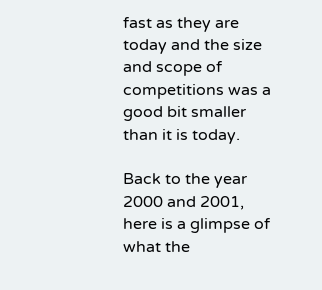fast as they are today and the size and scope of competitions was a good bit smaller than it is today.

Back to the year 2000 and 2001, here is a glimpse of what the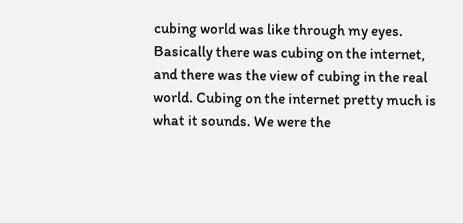cubing world was like through my eyes. Basically there was cubing on the internet, and there was the view of cubing in the real world. Cubing on the internet pretty much is what it sounds. We were the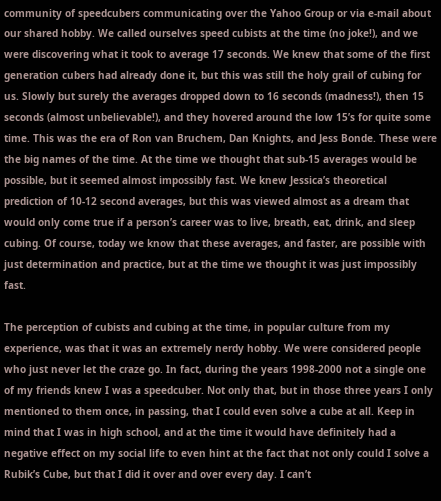community of speedcubers communicating over the Yahoo Group or via e-mail about our shared hobby. We called ourselves speed cubists at the time (no joke!), and we were discovering what it took to average 17 seconds. We knew that some of the first generation cubers had already done it, but this was still the holy grail of cubing for us. Slowly but surely the averages dropped down to 16 seconds (madness!), then 15 seconds (almost unbelievable!), and they hovered around the low 15’s for quite some time. This was the era of Ron van Bruchem, Dan Knights, and Jess Bonde. These were the big names of the time. At the time we thought that sub-15 averages would be possible, but it seemed almost impossibly fast. We knew Jessica’s theoretical prediction of 10-12 second averages, but this was viewed almost as a dream that would only come true if a person’s career was to live, breath, eat, drink, and sleep cubing. Of course, today we know that these averages, and faster, are possible with just determination and practice, but at the time we thought it was just impossibly fast.

The perception of cubists and cubing at the time, in popular culture from my experience, was that it was an extremely nerdy hobby. We were considered people who just never let the craze go. In fact, during the years 1998-2000 not a single one of my friends knew I was a speedcuber. Not only that, but in those three years I only mentioned to them once, in passing, that I could even solve a cube at all. Keep in mind that I was in high school, and at the time it would have definitely had a negative effect on my social life to even hint at the fact that not only could I solve a Rubik’s Cube, but that I did it over and over every day. I can’t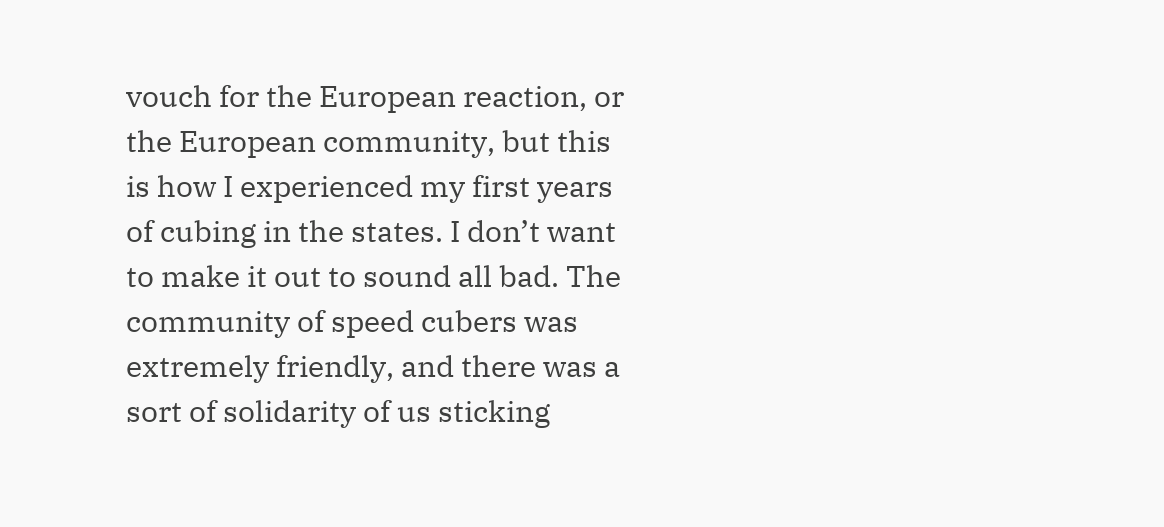vouch for the European reaction, or the European community, but this is how I experienced my first years of cubing in the states. I don’t want to make it out to sound all bad. The community of speed cubers was extremely friendly, and there was a sort of solidarity of us sticking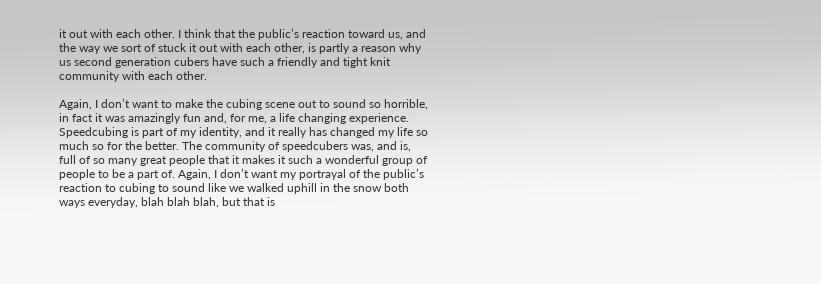it out with each other. I think that the public’s reaction toward us, and the way we sort of stuck it out with each other, is partly a reason why us second generation cubers have such a friendly and tight knit community with each other.

Again, I don’t want to make the cubing scene out to sound so horrible, in fact it was amazingly fun and, for me, a life changing experience. Speedcubing is part of my identity, and it really has changed my life so much so for the better. The community of speedcubers was, and is, full of so many great people that it makes it such a wonderful group of people to be a part of. Again, I don’t want my portrayal of the public’s reaction to cubing to sound like we walked uphill in the snow both ways everyday, blah blah blah, but that is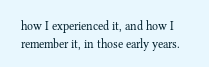how I experienced it, and how I remember it, in those early years.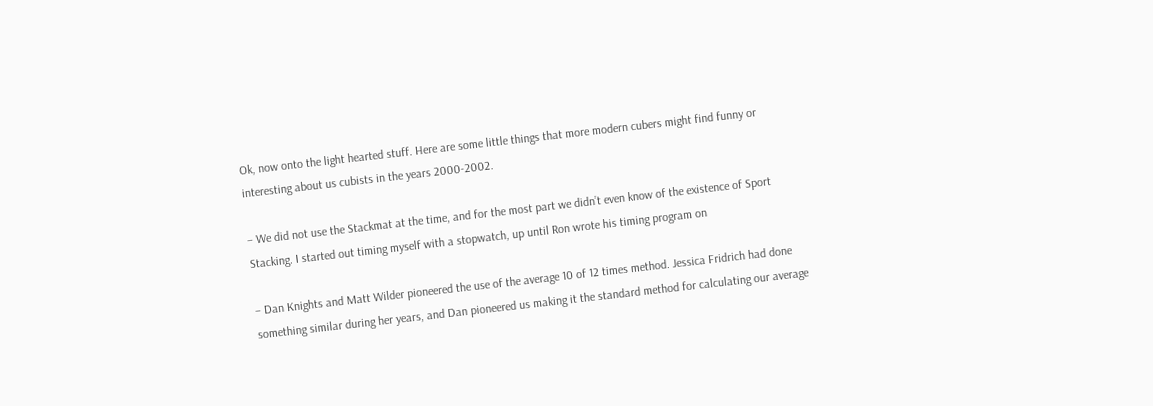Ok, now onto the light hearted stuff. Here are some little things that more modern cubers might find funny or interesting about us cubists in the years 2000-2002.

– We did not use the Stackmat at the time, and for the most part we didn’t even know of the existence of Sport Stacking. I started out timing myself with a stopwatch, up until Ron wrote his timing program on

– Dan Knights and Matt Wilder pioneered the use of the average 10 of 12 times method. Jessica Fridrich had done something similar during her years, and Dan pioneered us making it the standard method for calculating our average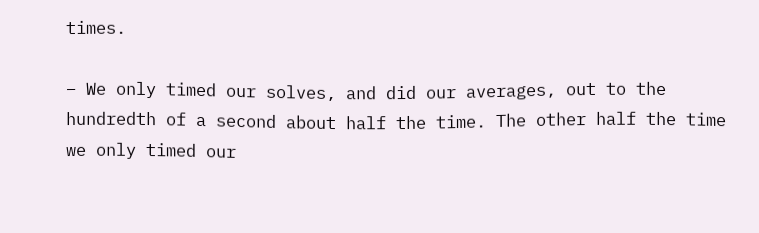times.

– We only timed our solves, and did our averages, out to the hundredth of a second about half the time. The other half the time we only timed our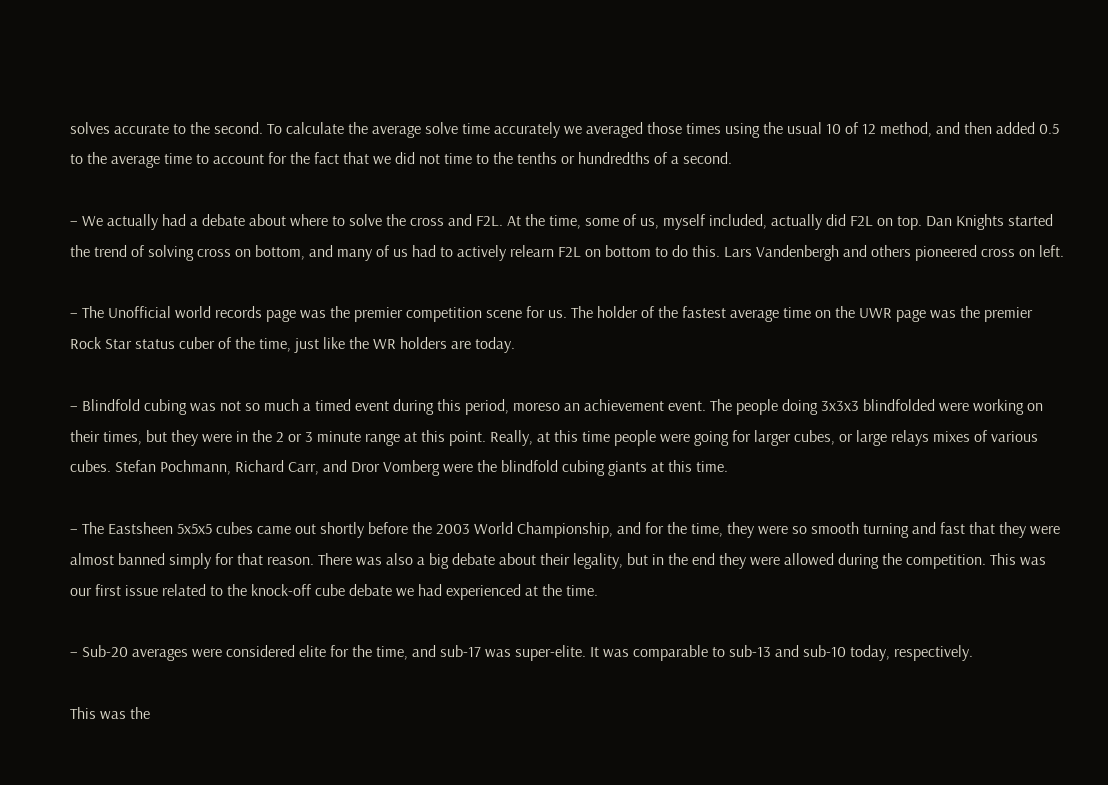solves accurate to the second. To calculate the average solve time accurately we averaged those times using the usual 10 of 12 method, and then added 0.5 to the average time to account for the fact that we did not time to the tenths or hundredths of a second.

– We actually had a debate about where to solve the cross and F2L. At the time, some of us, myself included, actually did F2L on top. Dan Knights started the trend of solving cross on bottom, and many of us had to actively relearn F2L on bottom to do this. Lars Vandenbergh and others pioneered cross on left.

– The Unofficial world records page was the premier competition scene for us. The holder of the fastest average time on the UWR page was the premier Rock Star status cuber of the time, just like the WR holders are today.

– Blindfold cubing was not so much a timed event during this period, moreso an achievement event. The people doing 3x3x3 blindfolded were working on their times, but they were in the 2 or 3 minute range at this point. Really, at this time people were going for larger cubes, or large relays mixes of various cubes. Stefan Pochmann, Richard Carr, and Dror Vomberg were the blindfold cubing giants at this time.

– The Eastsheen 5x5x5 cubes came out shortly before the 2003 World Championship, and for the time, they were so smooth turning and fast that they were almost banned simply for that reason. There was also a big debate about their legality, but in the end they were allowed during the competition. This was our first issue related to the knock-off cube debate we had experienced at the time.

– Sub-20 averages were considered elite for the time, and sub-17 was super-elite. It was comparable to sub-13 and sub-10 today, respectively.

This was the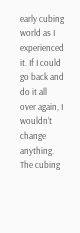early cubing world as I experienced it. If I could go back and do it all over again, I wouldn’t change anything. The cubing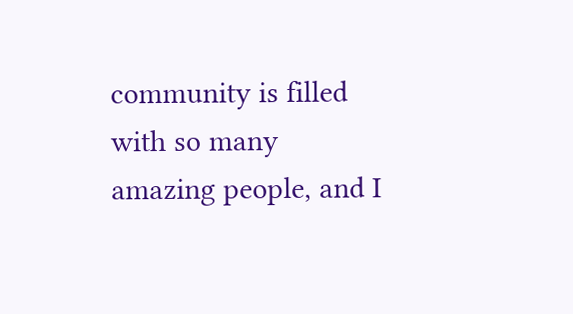community is filled with so many amazing people, and I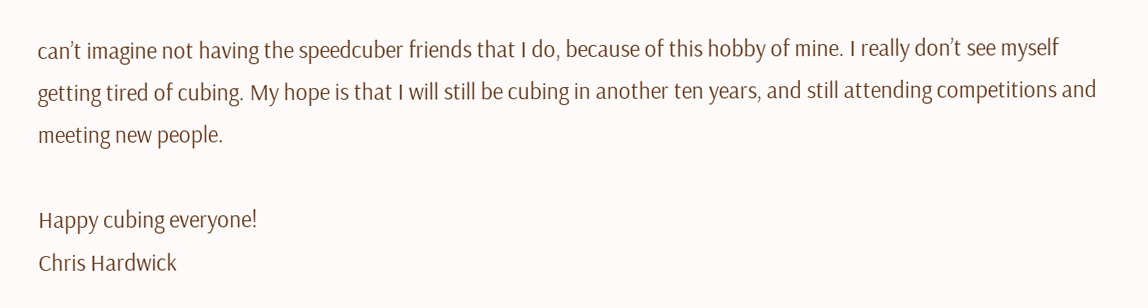can’t imagine not having the speedcuber friends that I do, because of this hobby of mine. I really don’t see myself getting tired of cubing. My hope is that I will still be cubing in another ten years, and still attending competitions and meeting new people.

Happy cubing everyone!
Chris Hardwick